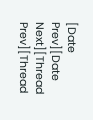[Date Prev][Date Next][Thread Prev][Thread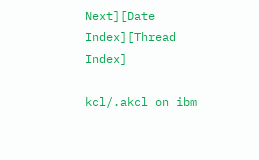Next][Date Index][Thread Index]

kcl/.akcl on ibm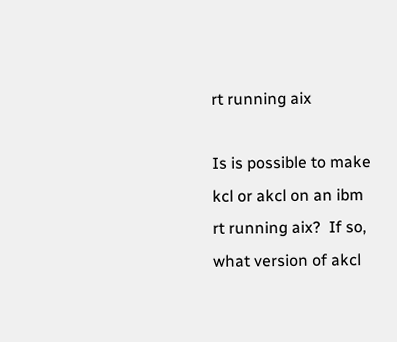rt running aix

Is is possible to make kcl or akcl on an ibm rt running aix?  If so,
what version of akcl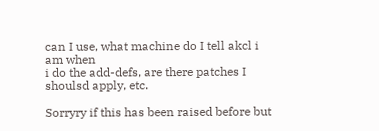can I use, what machine do I tell akcl i am when
i do the add-defs, are there patches I shoulsd apply, etc.

Sorryry if this has been raised before but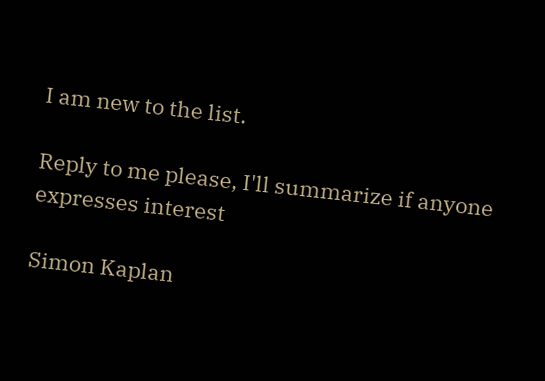I am new to the list.

Reply to me please, I'll summarize if anyone expresses interest

Simon Kaplan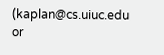(kaplan@cs.uiuc.edu or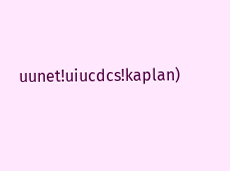uunet!uiucdcs!kaplan)